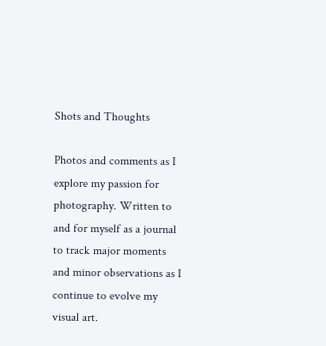Shots and Thoughts

Photos and comments as I explore my passion for photography. Written to and for myself as a journal to track major moments and minor observations as I continue to evolve my visual art.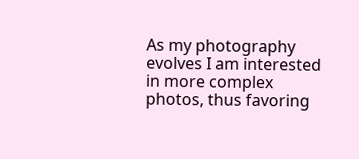As my photography evolves I am interested in more complex photos, thus favoring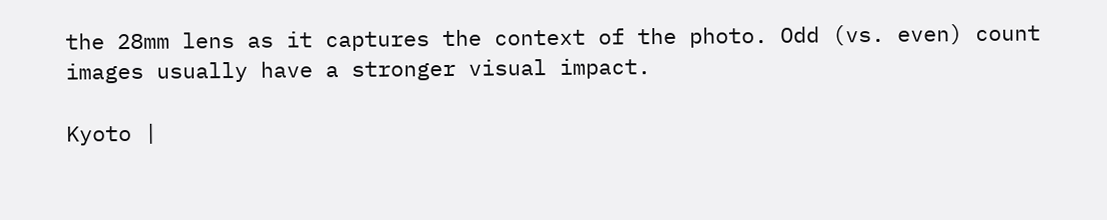the 28mm lens as it captures the context of the photo. Odd (vs. even) count images usually have a stronger visual impact.

Kyoto |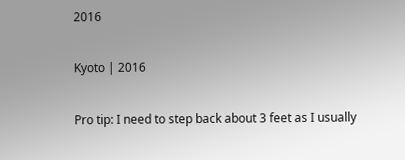2016

Kyoto | 2016

Pro tip: I need to step back about 3 feet as I usually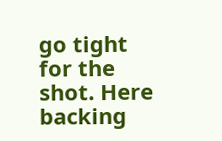go tight for the shot. Here backing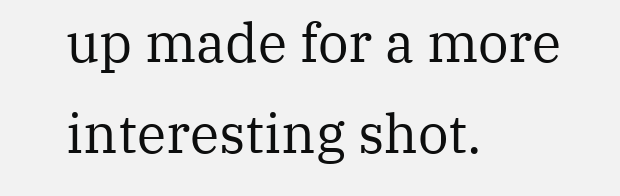up made for a more interesting shot.